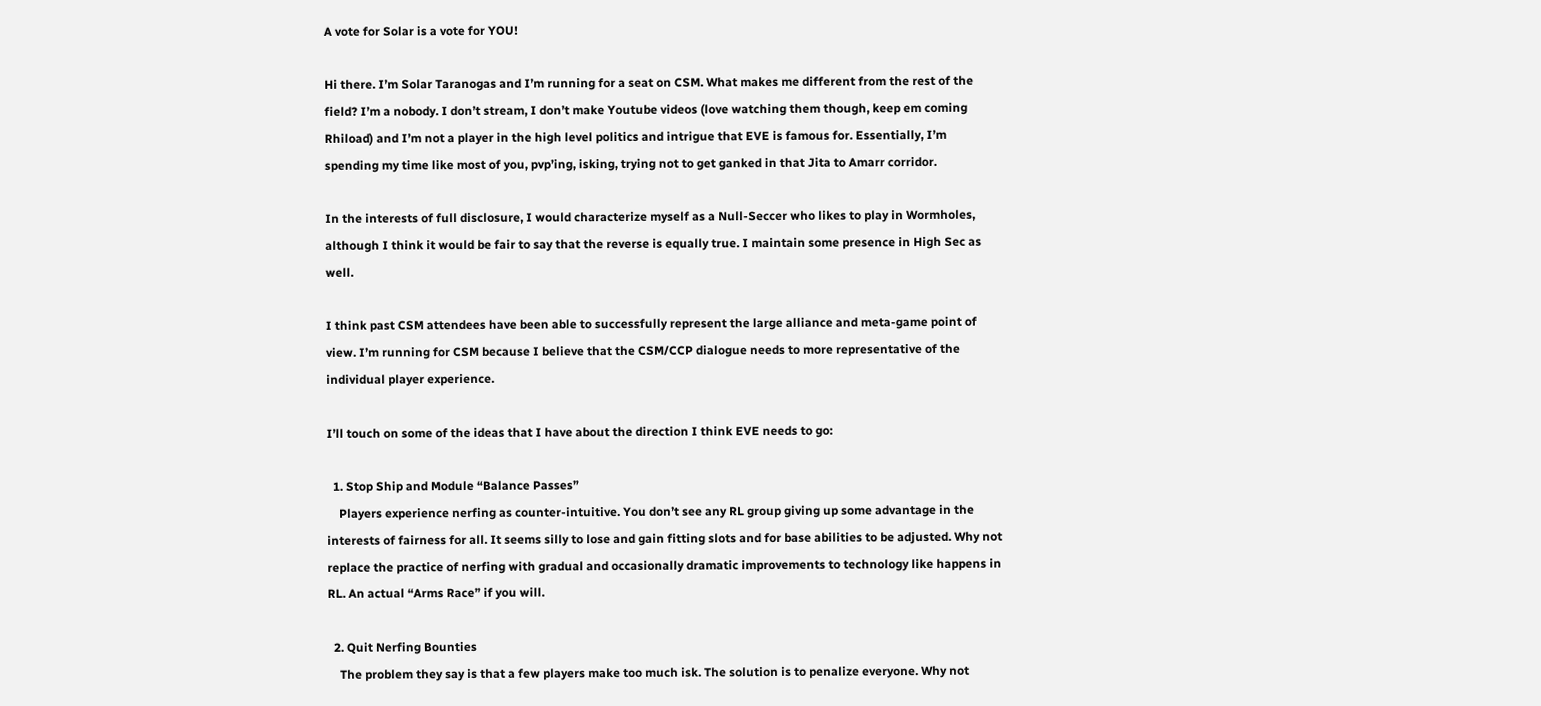A vote for Solar is a vote for YOU!

Hi there. I’m Solar Taranogas and I’m running for a seat on CSM. What makes me different from the rest of the field? I’m a nobody. I don’t stream, I don’t make Youtube videos (love watching them though, keep em coming Rhiload) and I’m not a player in the high level politics and intrigue that EVE is famous for. Essentially, I’m spending my time like most of you, pvp’ing, isking, trying not to get ganked in that Jita to Amarr corridor.

In the interests of full disclosure, I would characterize myself as a Null-Seccer who likes to play in Wormholes, although I think it would be fair to say that the reverse is equally true. I maintain some presence in High Sec as well.

I think past CSM attendees have been able to successfully represent the large alliance and meta-game point of view. I’m running for CSM because I believe that the CSM/CCP dialogue needs to more representative of the individual player experience.

I’ll touch on some of the ideas that I have about the direction I think EVE needs to go:

  1. Stop Ship and Module “Balance Passes”
    Players experience nerfing as counter-intuitive. You don’t see any RL group giving up some advantage in the interests of fairness for all. It seems silly to lose and gain fitting slots and for base abilities to be adjusted. Why not replace the practice of nerfing with gradual and occasionally dramatic improvements to technology like happens in RL. An actual “Arms Race” if you will.

  2. Quit Nerfing Bounties
    The problem they say is that a few players make too much isk. The solution is to penalize everyone. Why not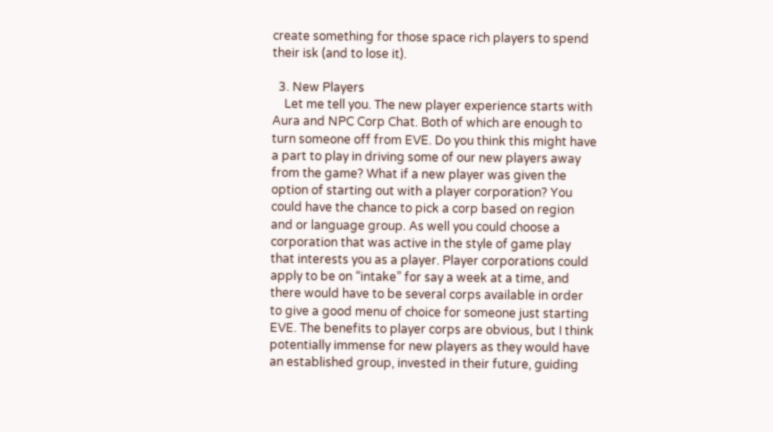create something for those space rich players to spend their isk (and to lose it).

  3. New Players
    Let me tell you. The new player experience starts with Aura and NPC Corp Chat. Both of which are enough to turn someone off from EVE. Do you think this might have a part to play in driving some of our new players away from the game? What if a new player was given the option of starting out with a player corporation? You could have the chance to pick a corp based on region and or language group. As well you could choose a corporation that was active in the style of game play that interests you as a player. Player corporations could apply to be on “intake” for say a week at a time, and there would have to be several corps available in order to give a good menu of choice for someone just starting EVE. The benefits to player corps are obvious, but I think potentially immense for new players as they would have an established group, invested in their future, guiding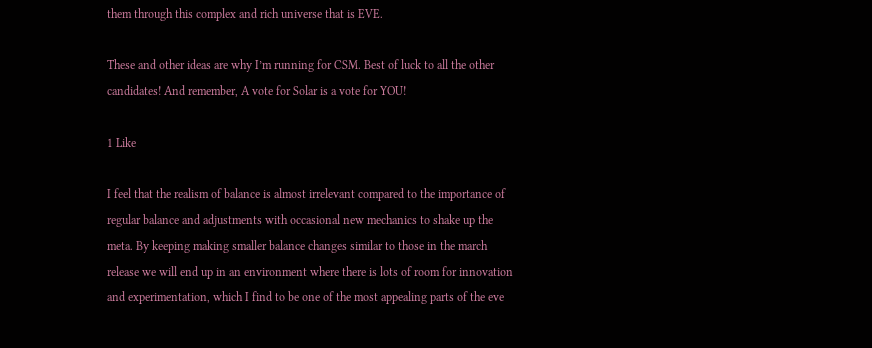them through this complex and rich universe that is EVE.

These and other ideas are why I’m running for CSM. Best of luck to all the other candidates! And remember, A vote for Solar is a vote for YOU!

1 Like

I feel that the realism of balance is almost irrelevant compared to the importance of regular balance and adjustments with occasional new mechanics to shake up the meta. By keeping making smaller balance changes similar to those in the march release we will end up in an environment where there is lots of room for innovation and experimentation, which I find to be one of the most appealing parts of the eve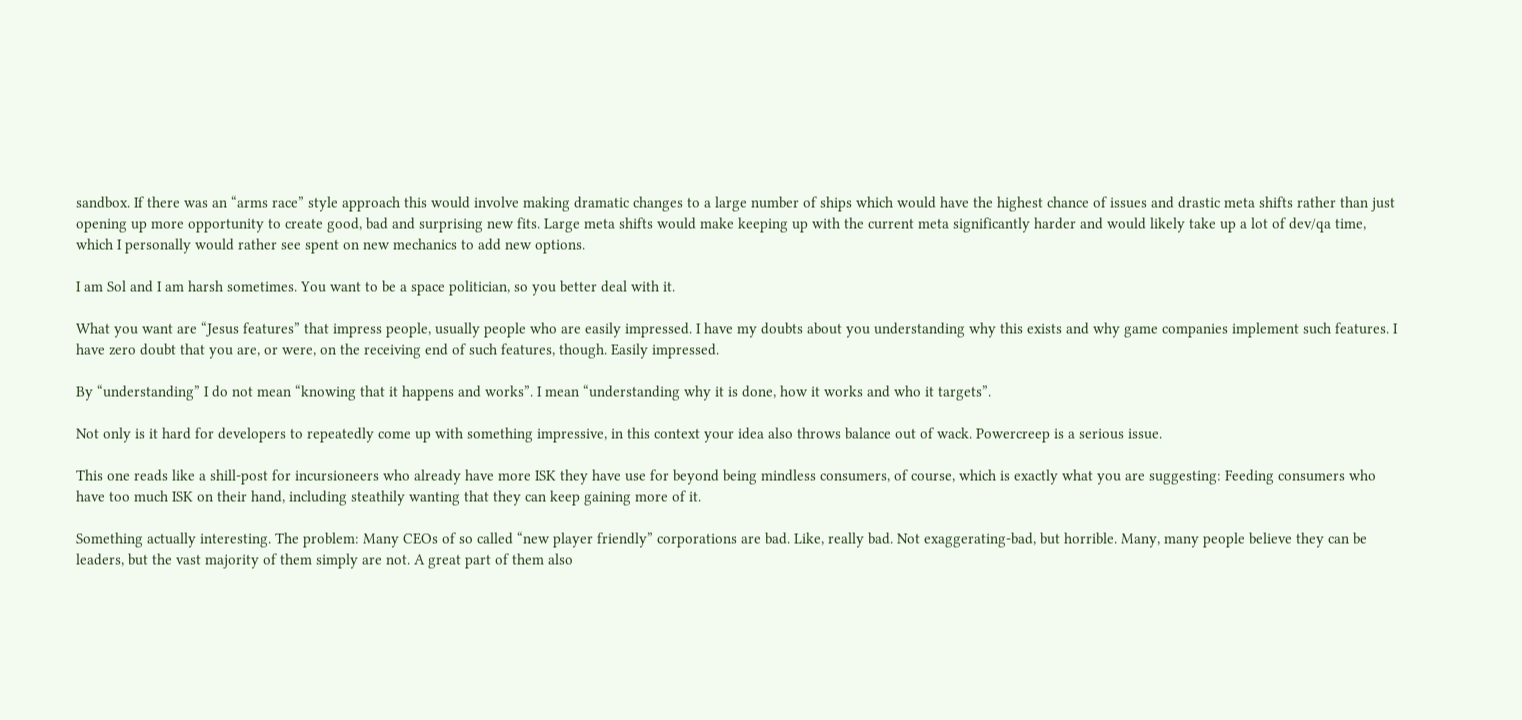sandbox. If there was an “arms race” style approach this would involve making dramatic changes to a large number of ships which would have the highest chance of issues and drastic meta shifts rather than just opening up more opportunity to create good, bad and surprising new fits. Large meta shifts would make keeping up with the current meta significantly harder and would likely take up a lot of dev/qa time, which I personally would rather see spent on new mechanics to add new options.

I am Sol and I am harsh sometimes. You want to be a space politician, so you better deal with it.

What you want are “Jesus features” that impress people, usually people who are easily impressed. I have my doubts about you understanding why this exists and why game companies implement such features. I have zero doubt that you are, or were, on the receiving end of such features, though. Easily impressed.

By “understanding” I do not mean “knowing that it happens and works”. I mean “understanding why it is done, how it works and who it targets”.

Not only is it hard for developers to repeatedly come up with something impressive, in this context your idea also throws balance out of wack. Powercreep is a serious issue.

This one reads like a shill-post for incursioneers who already have more ISK they have use for beyond being mindless consumers, of course, which is exactly what you are suggesting: Feeding consumers who have too much ISK on their hand, including steathily wanting that they can keep gaining more of it.

Something actually interesting. The problem: Many CEOs of so called “new player friendly” corporations are bad. Like, really bad. Not exaggerating-bad, but horrible. Many, many people believe they can be leaders, but the vast majority of them simply are not. A great part of them also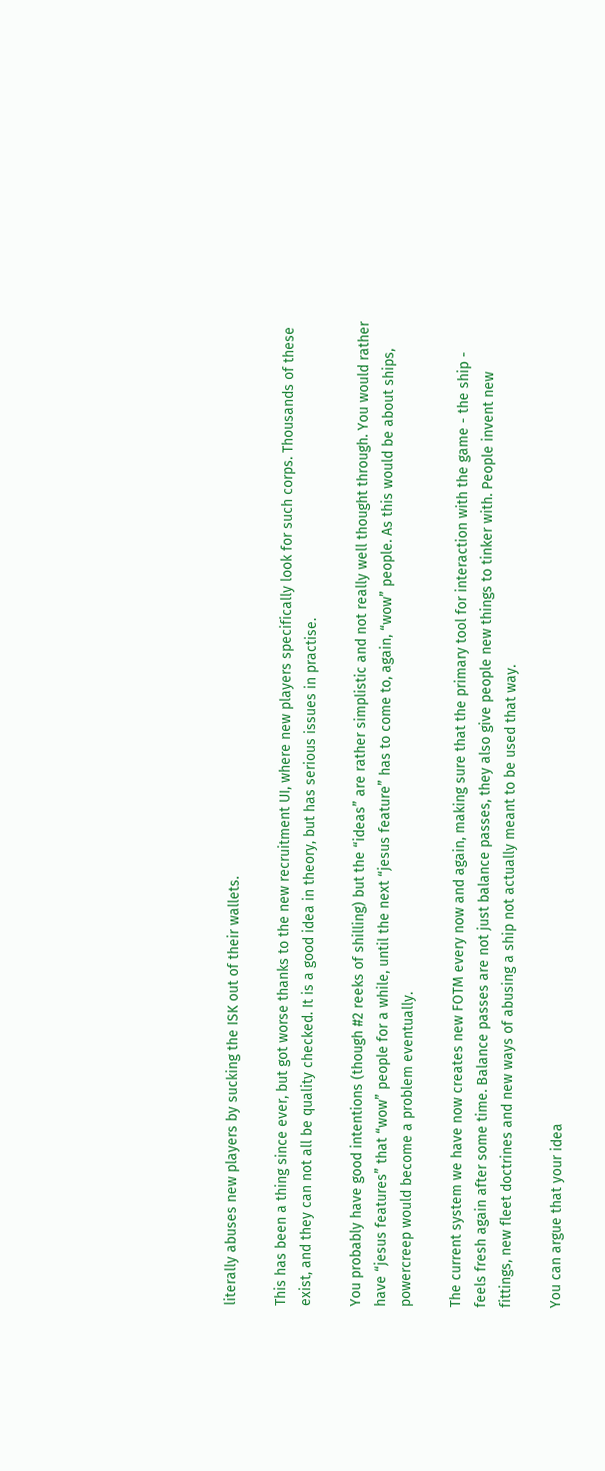literally abuses new players by sucking the ISK out of their wallets.

This has been a thing since ever, but got worse thanks to the new recruitment UI, where new players specifically look for such corps. Thousands of these exist, and they can not all be quality checked. It is a good idea in theory, but has serious issues in practise.

You probably have good intentions (though #2 reeks of shilling) but the “ideas” are rather simplistic and not really well thought through. You would rather have “jesus features” that “wow” people for a while, until the next “jesus feature” has to come to, again, “wow” people. As this would be about ships, powercreep would become a problem eventually.

The current system we have now creates new FOTM every now and again, making sure that the primary tool for interaction with the game - the ship - feels fresh again after some time. Balance passes are not just balance passes, they also give people new things to tinker with. People invent new fittings, new fleet doctrines and new ways of abusing a ship not actually meant to be used that way.

You can argue that your idea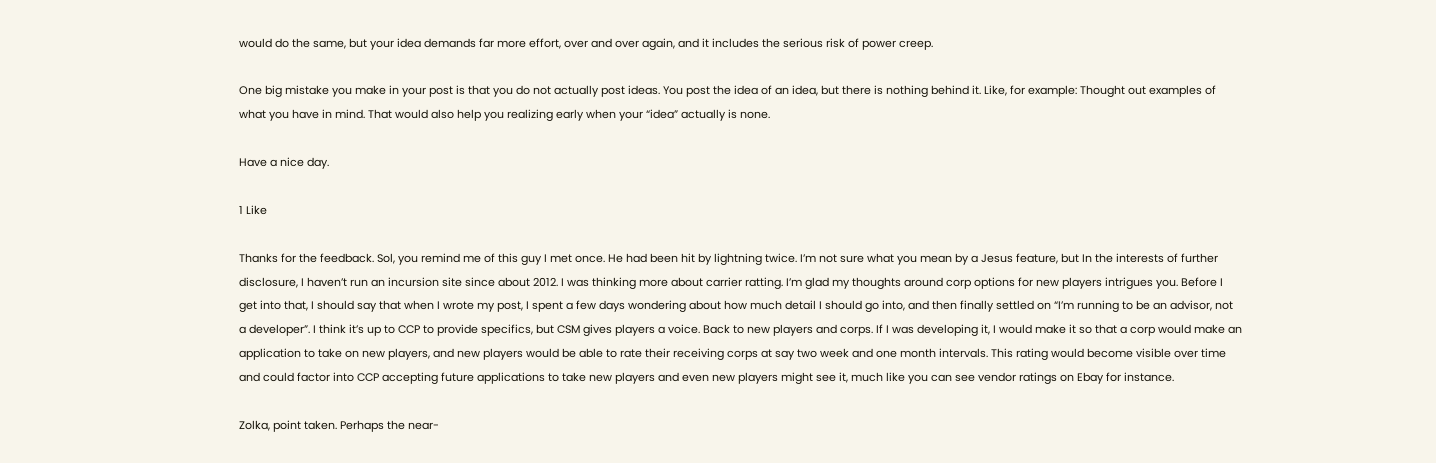would do the same, but your idea demands far more effort, over and over again, and it includes the serious risk of power creep.

One big mistake you make in your post is that you do not actually post ideas. You post the idea of an idea, but there is nothing behind it. Like, for example: Thought out examples of what you have in mind. That would also help you realizing early when your “idea” actually is none.

Have a nice day.

1 Like

Thanks for the feedback. Sol, you remind me of this guy I met once. He had been hit by lightning twice. I’m not sure what you mean by a Jesus feature, but In the interests of further disclosure, I haven’t run an incursion site since about 2012. I was thinking more about carrier ratting. I’m glad my thoughts around corp options for new players intrigues you. Before I get into that, I should say that when I wrote my post, I spent a few days wondering about how much detail I should go into, and then finally settled on “I’m running to be an advisor, not a developer”. I think it’s up to CCP to provide specifics, but CSM gives players a voice. Back to new players and corps. If I was developing it, I would make it so that a corp would make an application to take on new players, and new players would be able to rate their receiving corps at say two week and one month intervals. This rating would become visible over time and could factor into CCP accepting future applications to take new players and even new players might see it, much like you can see vendor ratings on Ebay for instance.

Zolka, point taken. Perhaps the near-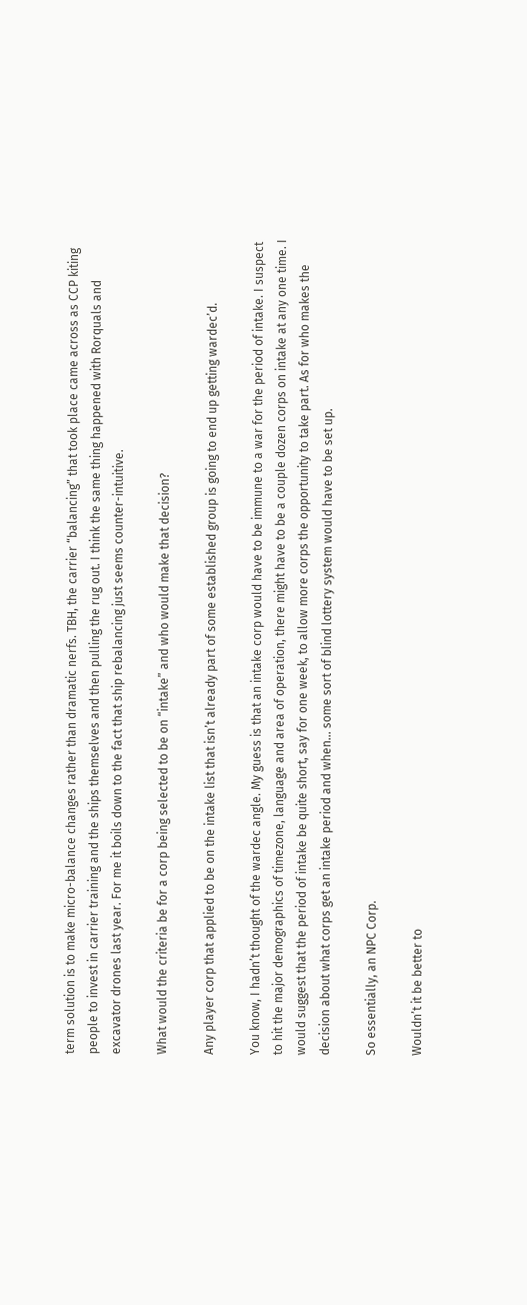term solution is to make micro-balance changes rather than dramatic nerfs. TBH, the carrier “balancing” that took place came across as CCP kiting people to invest in carrier training and the ships themselves and then pulling the rug out. I think the same thing happened with Rorquals and excavator drones last year. For me it boils down to the fact that ship rebalancing just seems counter-intuitive.

What would the criteria be for a corp being selected to be on “intake” and who would make that decision?

Any player corp that applied to be on the intake list that isn’t already part of some established group is going to end up getting wardec’d.

You know, I hadn’t thought of the wardec angle. My guess is that an intake corp would have to be immune to a war for the period of intake. I suspect to hit the major demographics of timezone, language and area of operation, there might have to be a couple dozen corps on intake at any one time. I would suggest that the period of intake be quite short, say for one week, to allow more corps the opportunity to take part. As for who makes the decision about what corps get an intake period and when… some sort of blind lottery system would have to be set up.

So essentially, an NPC Corp.

Wouldn’t it be better to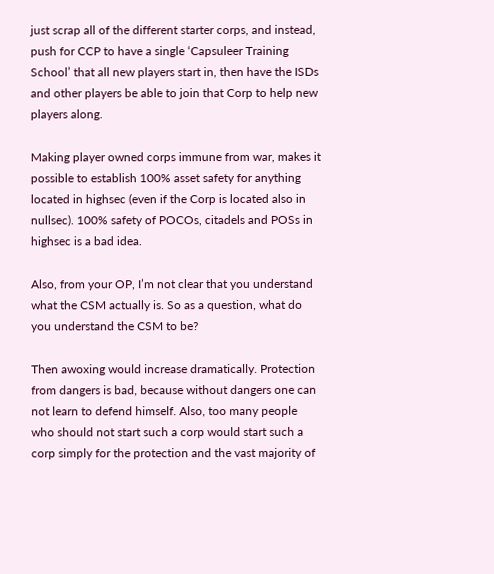just scrap all of the different starter corps, and instead, push for CCP to have a single ‘Capsuleer Training School’ that all new players start in, then have the ISDs and other players be able to join that Corp to help new players along.

Making player owned corps immune from war, makes it possible to establish 100% asset safety for anything located in highsec (even if the Corp is located also in nullsec). 100% safety of POCOs, citadels and POSs in highsec is a bad idea.

Also, from your OP, I’m not clear that you understand what the CSM actually is. So as a question, what do you understand the CSM to be?

Then awoxing would increase dramatically. Protection from dangers is bad, because without dangers one can not learn to defend himself. Also, too many people who should not start such a corp would start such a corp simply for the protection and the vast majority of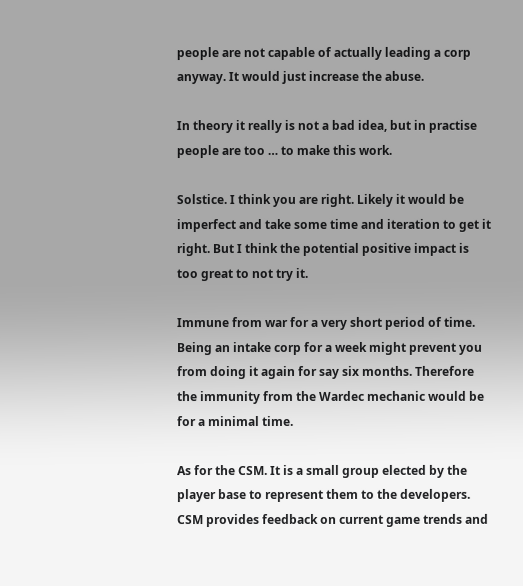people are not capable of actually leading a corp anyway. It would just increase the abuse.

In theory it really is not a bad idea, but in practise people are too … to make this work.

Solstice. I think you are right. Likely it would be imperfect and take some time and iteration to get it right. But I think the potential positive impact is too great to not try it.

Immune from war for a very short period of time. Being an intake corp for a week might prevent you from doing it again for say six months. Therefore the immunity from the Wardec mechanic would be for a minimal time.

As for the CSM. It is a small group elected by the player base to represent them to the developers. CSM provides feedback on current game trends and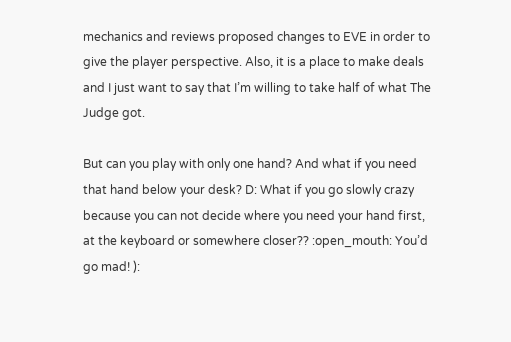mechanics and reviews proposed changes to EVE in order to give the player perspective. Also, it is a place to make deals and I just want to say that I’m willing to take half of what The Judge got.

But can you play with only one hand? And what if you need that hand below your desk? D: What if you go slowly crazy because you can not decide where you need your hand first, at the keyboard or somewhere closer?? :open_mouth: You’d go mad! ):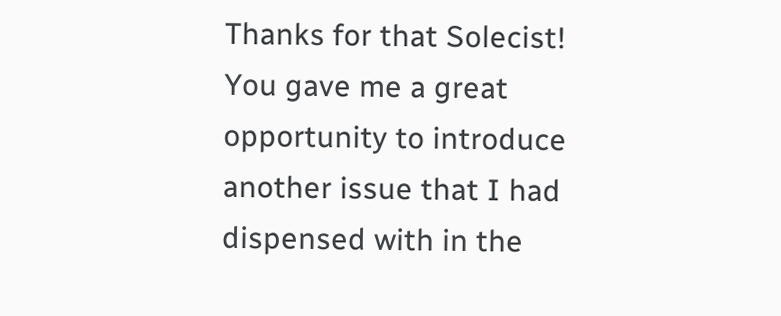Thanks for that Solecist! You gave me a great opportunity to introduce another issue that I had dispensed with in the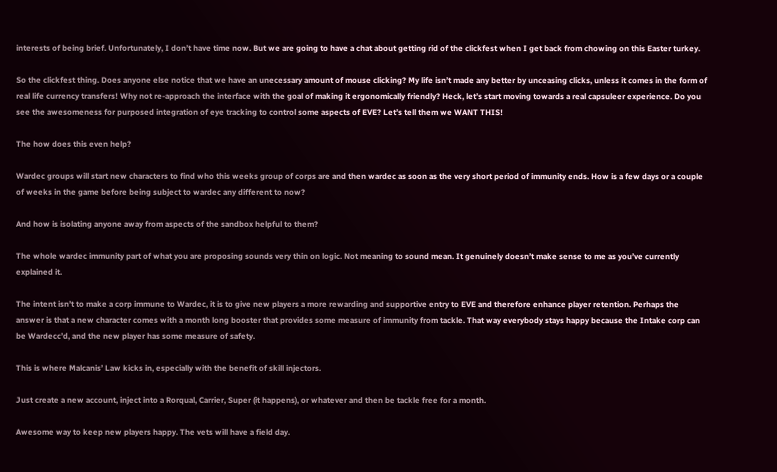interests of being brief. Unfortunately, I don’t have time now. But we are going to have a chat about getting rid of the clickfest when I get back from chowing on this Easter turkey.

So the clickfest thing. Does anyone else notice that we have an unecessary amount of mouse clicking? My life isn’t made any better by unceasing clicks, unless it comes in the form of real life currency transfers! Why not re-approach the interface with the goal of making it ergonomically friendly? Heck, let’s start moving towards a real capsuleer experience. Do you see the awesomeness for purposed integration of eye tracking to control some aspects of EVE? Let’s tell them we WANT THIS!

The how does this even help?

Wardec groups will start new characters to find who this weeks group of corps are and then wardec as soon as the very short period of immunity ends. How is a few days or a couple of weeks in the game before being subject to wardec any different to now?

And how is isolating anyone away from aspects of the sandbox helpful to them?

The whole wardec immunity part of what you are proposing sounds very thin on logic. Not meaning to sound mean. It genuinely doesn’t make sense to me as you’ve currently explained it.

The intent isn’t to make a corp immune to Wardec, it is to give new players a more rewarding and supportive entry to EVE and therefore enhance player retention. Perhaps the answer is that a new character comes with a month long booster that provides some measure of immunity from tackle. That way everybody stays happy because the Intake corp can be Wardecc’d, and the new player has some measure of safety.

This is where Malcanis’ Law kicks in, especially with the benefit of skill injectors.

Just create a new account, inject into a Rorqual, Carrier, Super (it happens), or whatever and then be tackle free for a month.

Awesome way to keep new players happy. The vets will have a field day.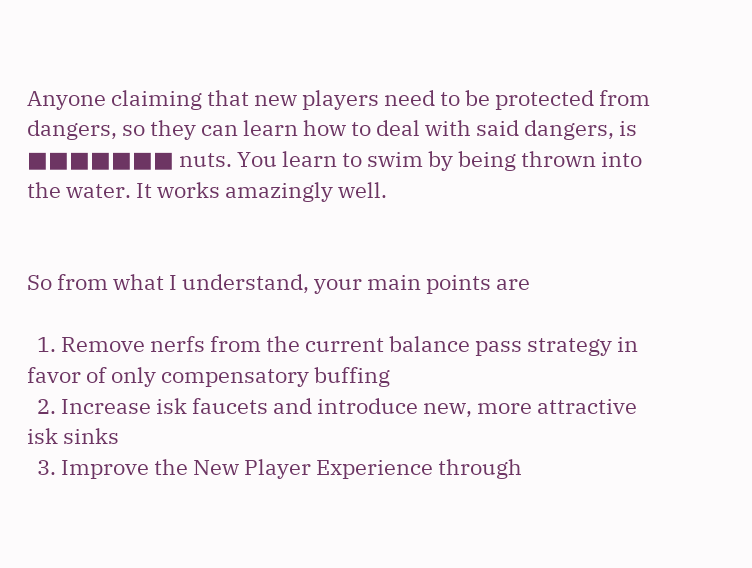Anyone claiming that new players need to be protected from dangers, so they can learn how to deal with said dangers, is ■■■■■■■ nuts. You learn to swim by being thrown into the water. It works amazingly well.


So from what I understand, your main points are

  1. Remove nerfs from the current balance pass strategy in favor of only compensatory buffing
  2. Increase isk faucets and introduce new, more attractive isk sinks
  3. Improve the New Player Experience through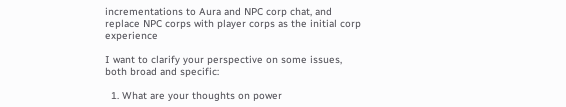incrementations to Aura and NPC corp chat, and replace NPC corps with player corps as the initial corp experience

I want to clarify your perspective on some issues, both broad and specific:

  1. What are your thoughts on power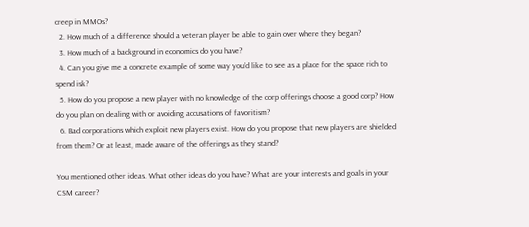creep in MMOs?
  2. How much of a difference should a veteran player be able to gain over where they began?
  3. How much of a background in economics do you have?
  4. Can you give me a concrete example of some way you’d like to see as a place for the space rich to spend isk?
  5. How do you propose a new player with no knowledge of the corp offerings choose a good corp? How do you plan on dealing with or avoiding accusations of favoritism?
  6. Bad corporations which exploit new players exist. How do you propose that new players are shielded from them? Or at least, made aware of the offerings as they stand?

You mentioned other ideas. What other ideas do you have? What are your interests and goals in your CSM career?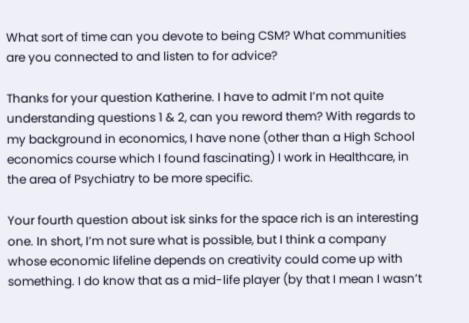What sort of time can you devote to being CSM? What communities are you connected to and listen to for advice?

Thanks for your question Katherine. I have to admit I’m not quite understanding questions 1 & 2, can you reword them? With regards to my background in economics, I have none (other than a High School economics course which I found fascinating) I work in Healthcare, in the area of Psychiatry to be more specific.

Your fourth question about isk sinks for the space rich is an interesting one. In short, I’m not sure what is possible, but I think a company whose economic lifeline depends on creativity could come up with something. I do know that as a mid-life player (by that I mean I wasn’t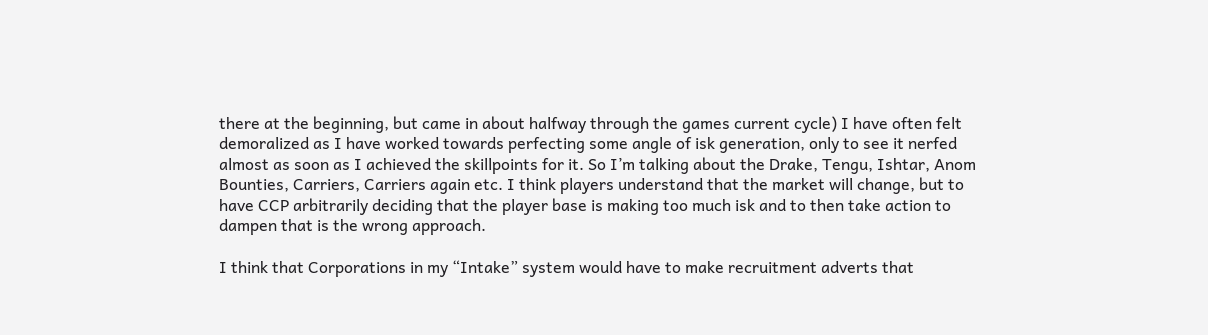there at the beginning, but came in about halfway through the games current cycle) I have often felt demoralized as I have worked towards perfecting some angle of isk generation, only to see it nerfed almost as soon as I achieved the skillpoints for it. So I’m talking about the Drake, Tengu, Ishtar, Anom Bounties, Carriers, Carriers again etc. I think players understand that the market will change, but to have CCP arbitrarily deciding that the player base is making too much isk and to then take action to dampen that is the wrong approach.

I think that Corporations in my “Intake” system would have to make recruitment adverts that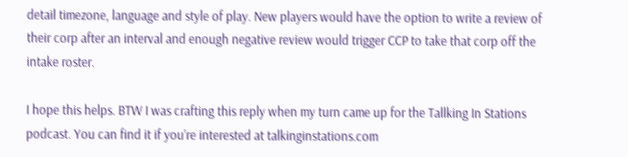detail timezone, language and style of play. New players would have the option to write a review of their corp after an interval and enough negative review would trigger CCP to take that corp off the intake roster.

I hope this helps. BTW I was crafting this reply when my turn came up for the Tallking In Stations podcast. You can find it if you’re interested at talkinginstations.com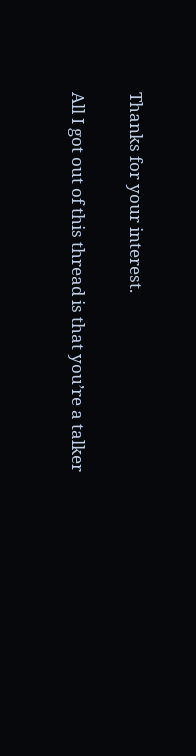Thanks for your interest.

All I got out of this thread is that you’re a talker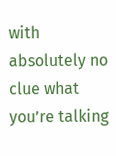with absolutely no clue what you’re talking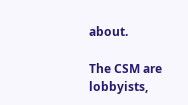about.

The CSM are lobbyists,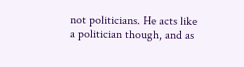not politicians. He acts like a politician though, and as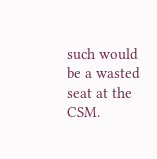such would be a wasted seat at the CSM.